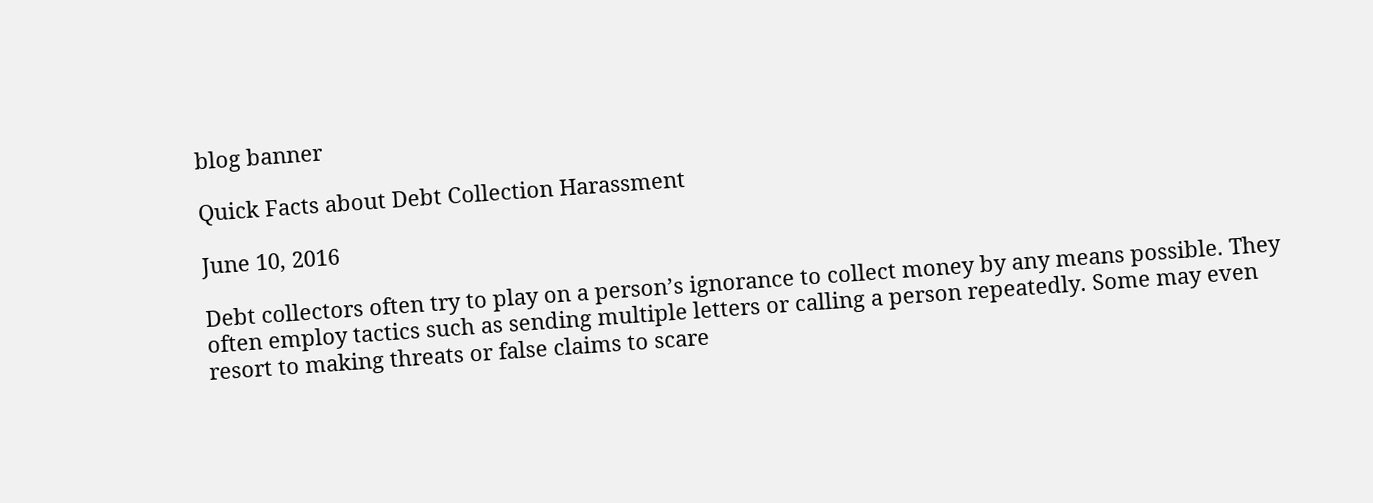blog banner

Quick Facts about Debt Collection Harassment

June 10, 2016

Debt collectors often try to play on a person’s ignorance to collect money by any means possible. They often employ tactics such as sending multiple letters or calling a person repeatedly. Some may even resort to making threats or false claims to scare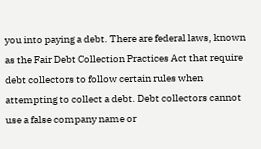you into paying a debt. There are federal laws, known as the Fair Debt Collection Practices Act that require debt collectors to follow certain rules when attempting to collect a debt. Debt collectors cannot use a false company name or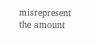misrepresent the amount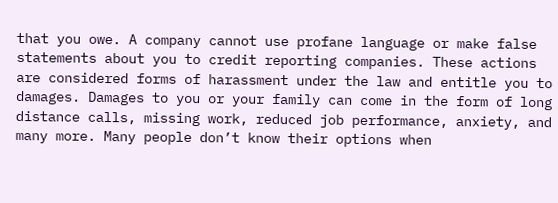that you owe. A company cannot use profane language or make false statements about you to credit reporting companies. These actions are considered forms of harassment under the law and entitle you to damages. Damages to you or your family can come in the form of long distance calls, missing work, reduced job performance, anxiety, and many more. Many people don’t know their options when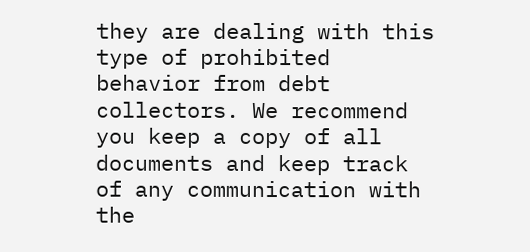they are dealing with this type of prohibited behavior from debt collectors. We recommend you keep a copy of all documents and keep track of any communication with the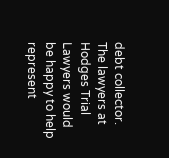debt collector. The lawyers at Hodges Trial Lawyers would be happy to help represent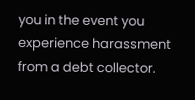you in the event you experience harassment from a debt collector.